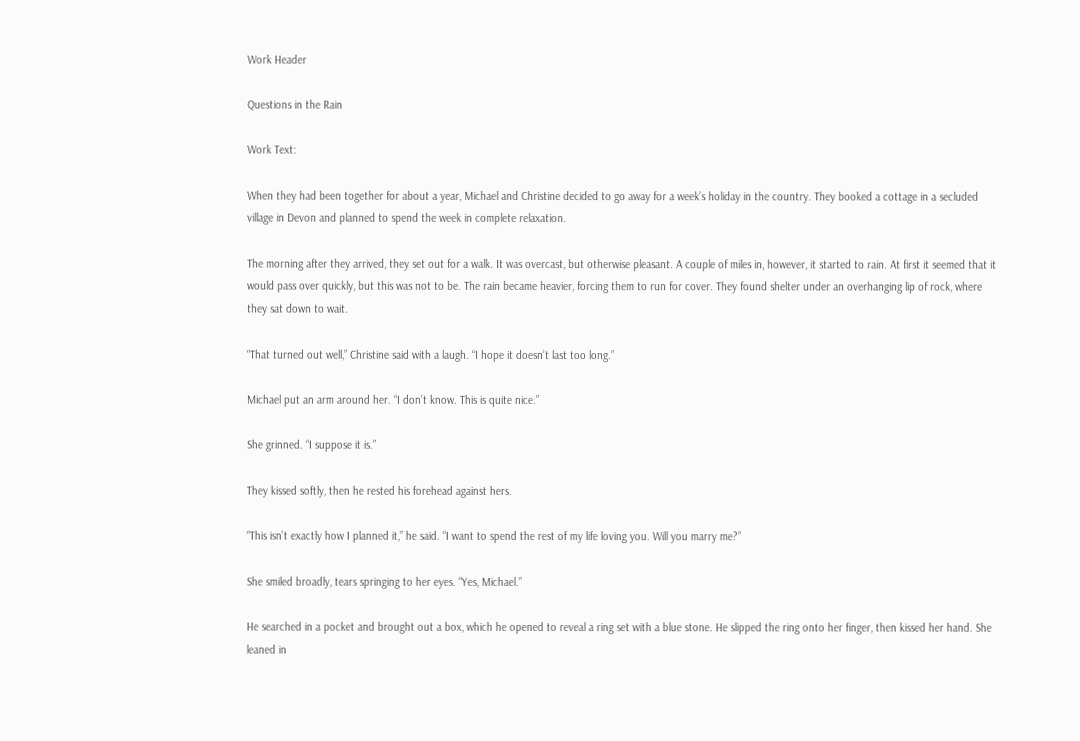Work Header

Questions in the Rain

Work Text:

When they had been together for about a year, Michael and Christine decided to go away for a week’s holiday in the country. They booked a cottage in a secluded village in Devon and planned to spend the week in complete relaxation.

The morning after they arrived, they set out for a walk. It was overcast, but otherwise pleasant. A couple of miles in, however, it started to rain. At first it seemed that it would pass over quickly, but this was not to be. The rain became heavier, forcing them to run for cover. They found shelter under an overhanging lip of rock, where they sat down to wait.

“That turned out well,” Christine said with a laugh. “I hope it doesn’t last too long.”

Michael put an arm around her. “I don’t know. This is quite nice.”

She grinned. “I suppose it is.”

They kissed softly, then he rested his forehead against hers.

“This isn’t exactly how I planned it,” he said. “I want to spend the rest of my life loving you. Will you marry me?”

She smiled broadly, tears springing to her eyes. “Yes, Michael.”

He searched in a pocket and brought out a box, which he opened to reveal a ring set with a blue stone. He slipped the ring onto her finger, then kissed her hand. She leaned in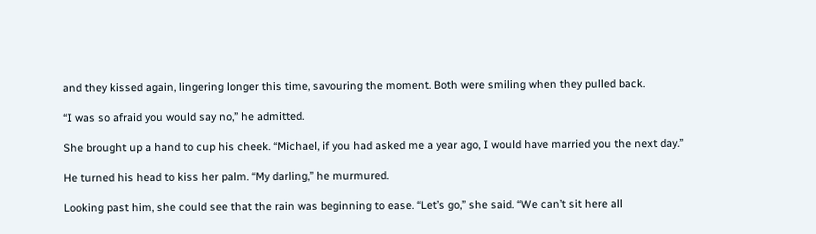and they kissed again, lingering longer this time, savouring the moment. Both were smiling when they pulled back.

“I was so afraid you would say no,” he admitted.

She brought up a hand to cup his cheek. “Michael, if you had asked me a year ago, I would have married you the next day.”

He turned his head to kiss her palm. “My darling,” he murmured.

Looking past him, she could see that the rain was beginning to ease. “Let’s go,” she said. “We can’t sit here all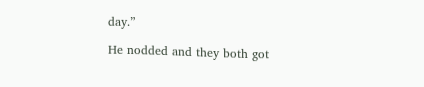day.”

He nodded and they both got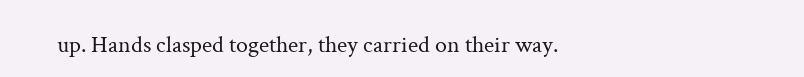up. Hands clasped together, they carried on their way.